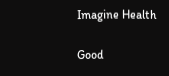Imagine Health

Good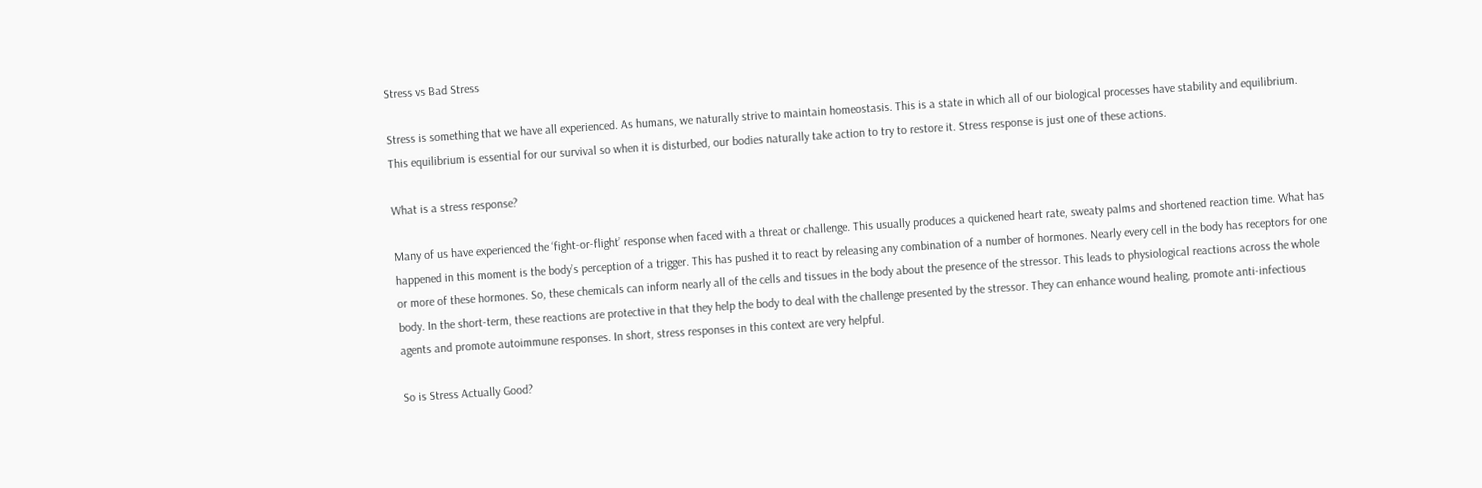Stress vs Bad Stress

Stress is something that we have all experienced. As humans, we naturally strive to maintain homeostasis. This is a state in which all of our biological processes have stability and equilibrium. This equilibrium is essential for our survival so when it is disturbed, our bodies naturally take action to try to restore it. Stress response is just one of these actions.

What is a stress response?

Many of us have experienced the ‘fight-or-flight’ response when faced with a threat or challenge. This usually produces a quickened heart rate, sweaty palms and shortened reaction time. What has happened in this moment is the body’s perception of a trigger. This has pushed it to react by releasing any combination of a number of hormones. Nearly every cell in the body has receptors for one or more of these hormones. So, these chemicals can inform nearly all of the cells and tissues in the body about the presence of the stressor. This leads to physiological reactions across the whole body. In the short-term, these reactions are protective in that they help the body to deal with the challenge presented by the stressor. They can enhance wound healing, promote anti-infectious agents and promote autoimmune responses. In short, stress responses in this context are very helpful.

So is Stress Actually Good?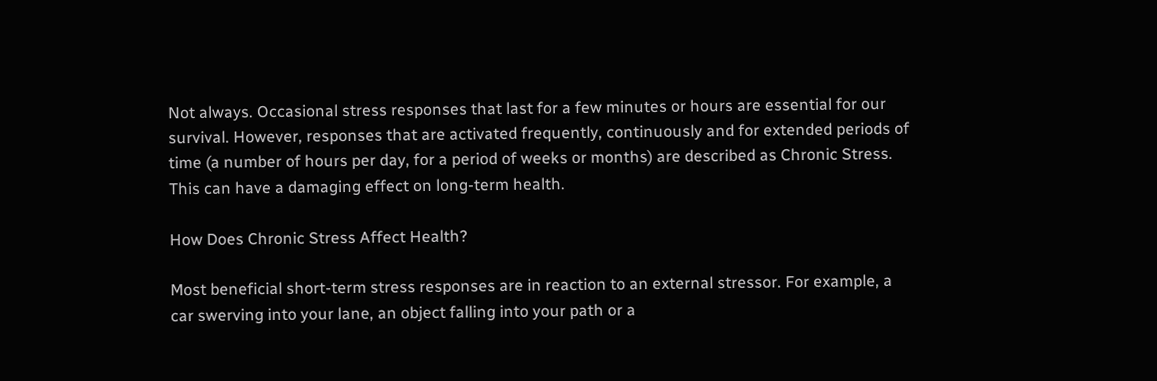Not always. Occasional stress responses that last for a few minutes or hours are essential for our survival. However, responses that are activated frequently, continuously and for extended periods of time (a number of hours per day, for a period of weeks or months) are described as Chronic Stress. This can have a damaging effect on long-term health.

How Does Chronic Stress Affect Health?

Most beneficial short-term stress responses are in reaction to an external stressor. For example, a car swerving into your lane, an object falling into your path or a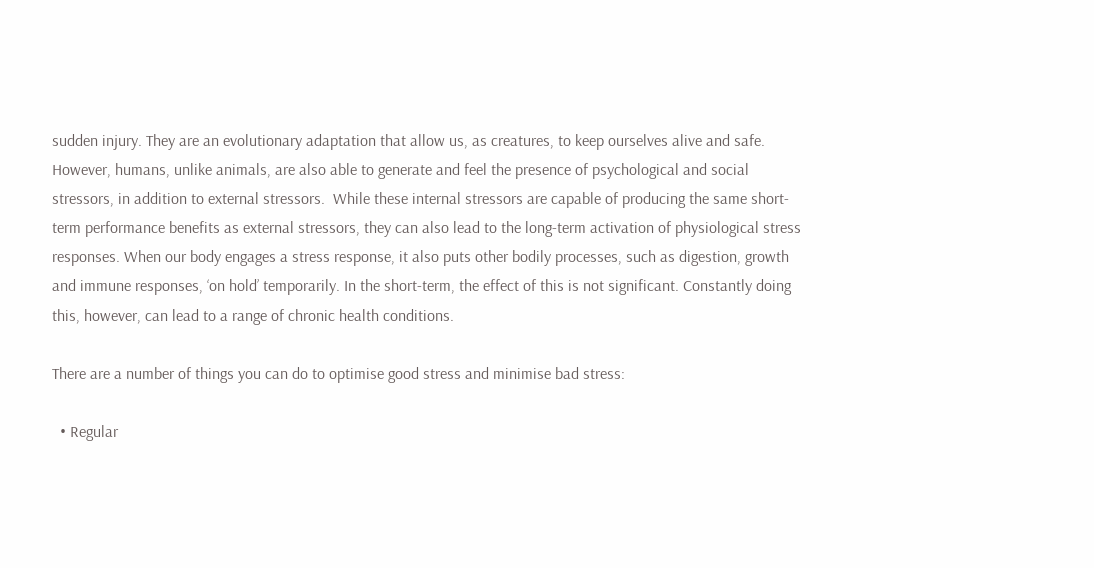sudden injury. They are an evolutionary adaptation that allow us, as creatures, to keep ourselves alive and safe. However, humans, unlike animals, are also able to generate and feel the presence of psychological and social stressors, in addition to external stressors.  While these internal stressors are capable of producing the same short-term performance benefits as external stressors, they can also lead to the long-term activation of physiological stress responses. When our body engages a stress response, it also puts other bodily processes, such as digestion, growth and immune responses, ‘on hold’ temporarily. In the short-term, the effect of this is not significant. Constantly doing this, however, can lead to a range of chronic health conditions.

There are a number of things you can do to optimise good stress and minimise bad stress:

  • Regular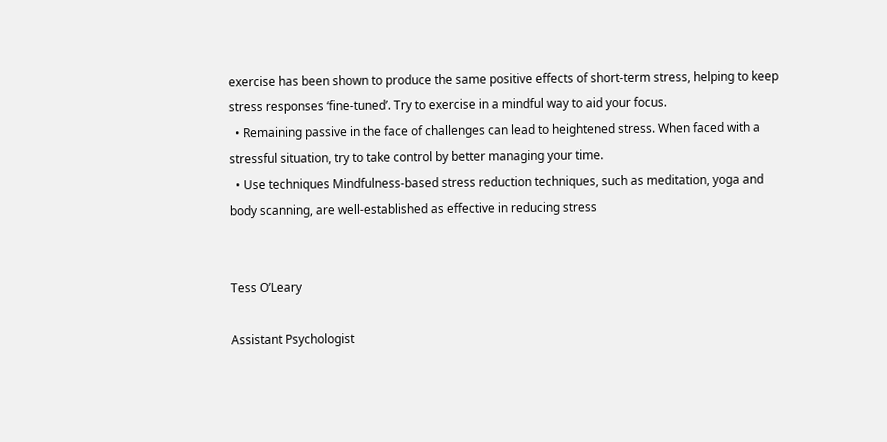exercise has been shown to produce the same positive effects of short-term stress, helping to keep stress responses ‘fine-tuned’. Try to exercise in a mindful way to aid your focus.
  • Remaining passive in the face of challenges can lead to heightened stress. When faced with a stressful situation, try to take control by better managing your time.
  • Use techniques Mindfulness-based stress reduction techniques, such as meditation, yoga and body scanning, are well-established as effective in reducing stress


Tess O’Leary

Assistant Psychologist